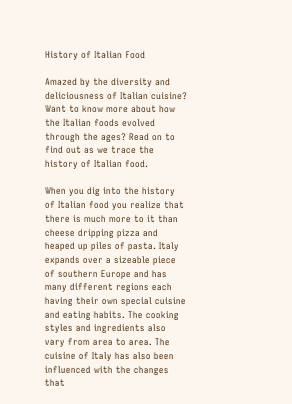History of Italian Food

Amazed by the diversity and deliciousness of Italian cuisine? Want to know more about how the Italian foods evolved through the ages? Read on to find out as we trace the history of Italian food.

When you dig into the history of Italian food you realize that there is much more to it than cheese dripping pizza and heaped up piles of pasta. Italy expands over a sizeable piece of southern Europe and has many different regions each having their own special cuisine and eating habits. The cooking styles and ingredients also vary from area to area. The cuisine of Italy has also been influenced with the changes that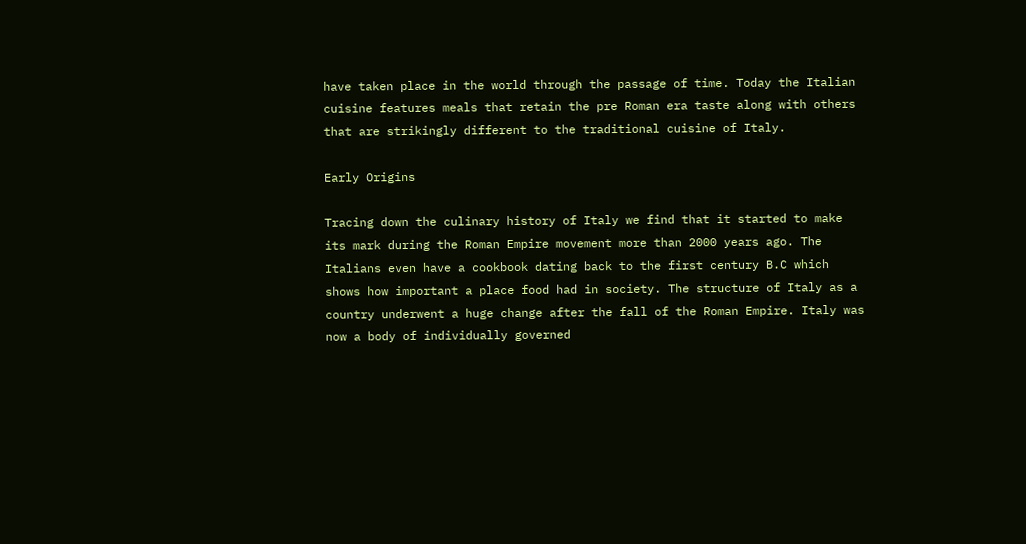have taken place in the world through the passage of time. Today the Italian cuisine features meals that retain the pre Roman era taste along with others that are strikingly different to the traditional cuisine of Italy.

Early Origins

Tracing down the culinary history of Italy we find that it started to make its mark during the Roman Empire movement more than 2000 years ago. The Italians even have a cookbook dating back to the first century B.C which shows how important a place food had in society. The structure of Italy as a country underwent a huge change after the fall of the Roman Empire. Italy was now a body of individually governed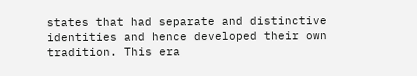states that had separate and distinctive identities and hence developed their own tradition. This era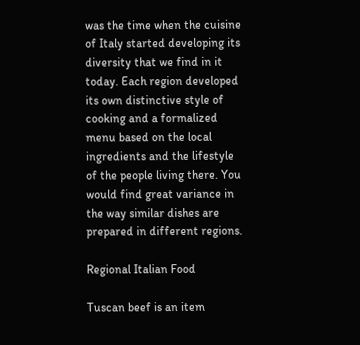was the time when the cuisine of Italy started developing its diversity that we find in it today. Each region developed its own distinctive style of cooking and a formalized menu based on the local ingredients and the lifestyle of the people living there. You would find great variance in the way similar dishes are prepared in different regions.

Regional Italian Food

Tuscan beef is an item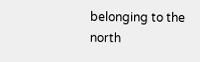belonging to the north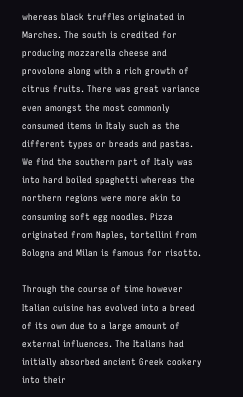whereas black truffles originated in Marches. The south is credited for producing mozzarella cheese and provolone along with a rich growth of citrus fruits. There was great variance even amongst the most commonly consumed items in Italy such as the different types or breads and pastas. We find the southern part of Italy was into hard boiled spaghetti whereas the northern regions were more akin to consuming soft egg noodles. Pizza originated from Naples, tortellini from Bologna and Milan is famous for risotto.

Through the course of time however Italian cuisine has evolved into a breed of its own due to a large amount of external influences. The Italians had initially absorbed ancient Greek cookery into their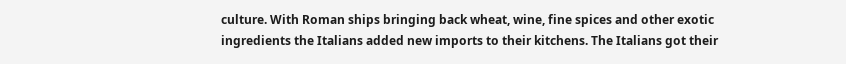culture. With Roman ships bringing back wheat, wine, fine spices and other exotic ingredients the Italians added new imports to their kitchens. The Italians got their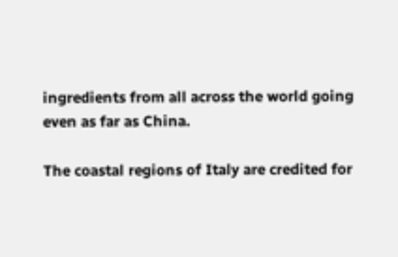ingredients from all across the world going even as far as China.

The coastal regions of Italy are credited for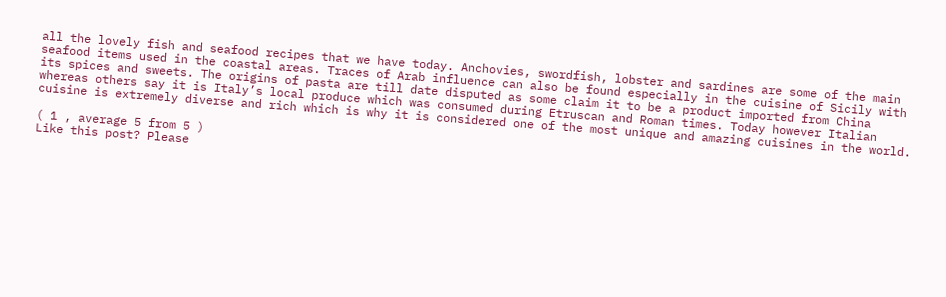all the lovely fish and seafood recipes that we have today. Anchovies, swordfish, lobster and sardines are some of the main seafood items used in the coastal areas. Traces of Arab influence can also be found especially in the cuisine of Sicily with its spices and sweets. The origins of pasta are till date disputed as some claim it to be a product imported from China whereas others say it is Italy’s local produce which was consumed during Etruscan and Roman times. Today however Italian cuisine is extremely diverse and rich which is why it is considered one of the most unique and amazing cuisines in the world.

( 1 , average 5 from 5 )
Like this post? Please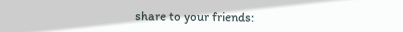share to your friends: